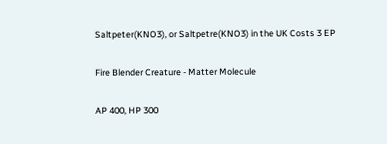Saltpeter(KNO3), or Saltpetre(KNO3) in the UK Costs 3 EP

Fire Blender Creature - Matter Molecule

AP 400, HP 300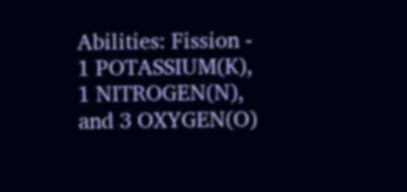Abilities: Fission - 1 POTASSIUM(K), 1 NITROGEN(N), and 3 OXYGEN(O)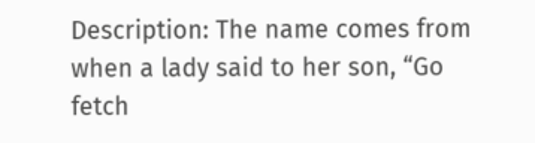Description: The name comes from when a lady said to her son, “Go fetch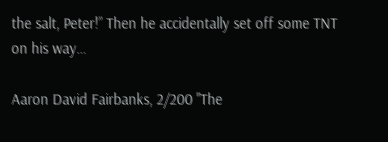the salt, Peter!” Then he accidentally set off some TNT on his way…

Aaron David Fairbanks, 2/200 "The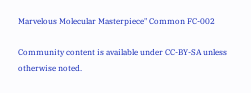Marvelous Molecular Masterpiece" Common FC-002

Community content is available under CC-BY-SA unless otherwise noted.